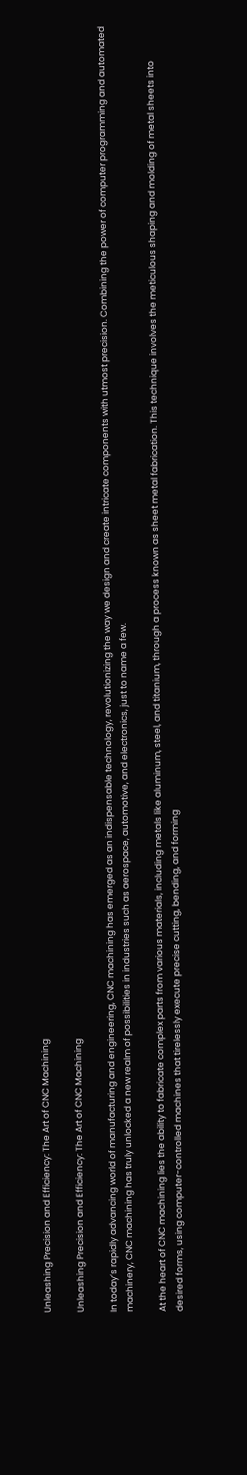Unleashing Precision and Efficiency: The Art of CNC Machining

Unleashing Precision and Efficiency: The Art of CNC Machining

In today’s rapidly advancing world of manufacturing and engineering, CNC machining has emerged as an indispensable technology, revolutionizing the way we design and create intricate components with utmost precision. Combining the power of computer programming and automated machinery, CNC machining has truly unlocked a new realm of possibilities in industries such as aerospace, automotive, and electronics, just to name a few.

At the heart of CNC machining lies the ability to fabricate complex parts from various materials, including metals like aluminum, steel, and titanium, through a process known as sheet metal fabrication. This technique involves the meticulous shaping and molding of metal sheets into desired forms, using computer-controlled machines that tirelessly execute precise cutting, bending, and forming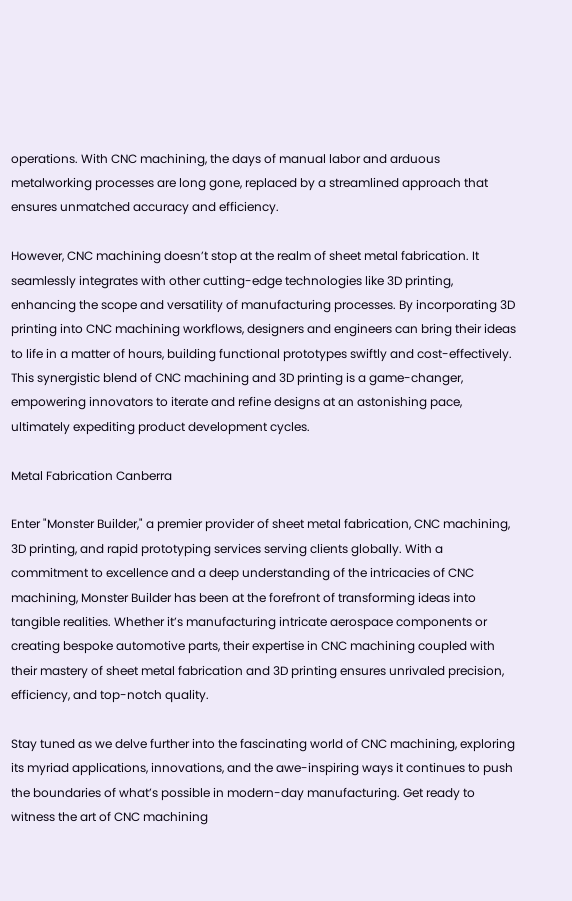operations. With CNC machining, the days of manual labor and arduous metalworking processes are long gone, replaced by a streamlined approach that ensures unmatched accuracy and efficiency.

However, CNC machining doesn’t stop at the realm of sheet metal fabrication. It seamlessly integrates with other cutting-edge technologies like 3D printing, enhancing the scope and versatility of manufacturing processes. By incorporating 3D printing into CNC machining workflows, designers and engineers can bring their ideas to life in a matter of hours, building functional prototypes swiftly and cost-effectively. This synergistic blend of CNC machining and 3D printing is a game-changer, empowering innovators to iterate and refine designs at an astonishing pace, ultimately expediting product development cycles.

Metal Fabrication Canberra

Enter "Monster Builder," a premier provider of sheet metal fabrication, CNC machining, 3D printing, and rapid prototyping services serving clients globally. With a commitment to excellence and a deep understanding of the intricacies of CNC machining, Monster Builder has been at the forefront of transforming ideas into tangible realities. Whether it’s manufacturing intricate aerospace components or creating bespoke automotive parts, their expertise in CNC machining coupled with their mastery of sheet metal fabrication and 3D printing ensures unrivaled precision, efficiency, and top-notch quality.

Stay tuned as we delve further into the fascinating world of CNC machining, exploring its myriad applications, innovations, and the awe-inspiring ways it continues to push the boundaries of what’s possible in modern-day manufacturing. Get ready to witness the art of CNC machining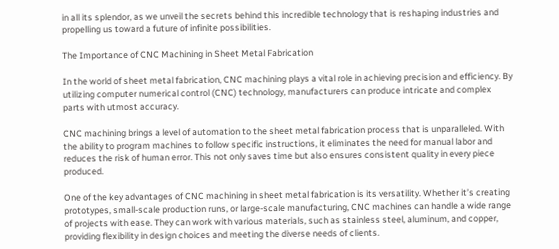in all its splendor, as we unveil the secrets behind this incredible technology that is reshaping industries and propelling us toward a future of infinite possibilities.

The Importance of CNC Machining in Sheet Metal Fabrication

In the world of sheet metal fabrication, CNC machining plays a vital role in achieving precision and efficiency. By utilizing computer numerical control (CNC) technology, manufacturers can produce intricate and complex parts with utmost accuracy.

CNC machining brings a level of automation to the sheet metal fabrication process that is unparalleled. With the ability to program machines to follow specific instructions, it eliminates the need for manual labor and reduces the risk of human error. This not only saves time but also ensures consistent quality in every piece produced.

One of the key advantages of CNC machining in sheet metal fabrication is its versatility. Whether it’s creating prototypes, small-scale production runs, or large-scale manufacturing, CNC machines can handle a wide range of projects with ease. They can work with various materials, such as stainless steel, aluminum, and copper, providing flexibility in design choices and meeting the diverse needs of clients.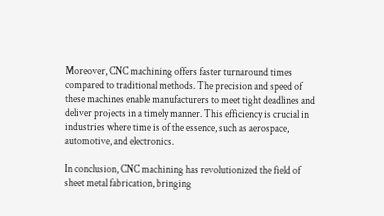Moreover, CNC machining offers faster turnaround times compared to traditional methods. The precision and speed of these machines enable manufacturers to meet tight deadlines and deliver projects in a timely manner. This efficiency is crucial in industries where time is of the essence, such as aerospace, automotive, and electronics.

In conclusion, CNC machining has revolutionized the field of sheet metal fabrication, bringing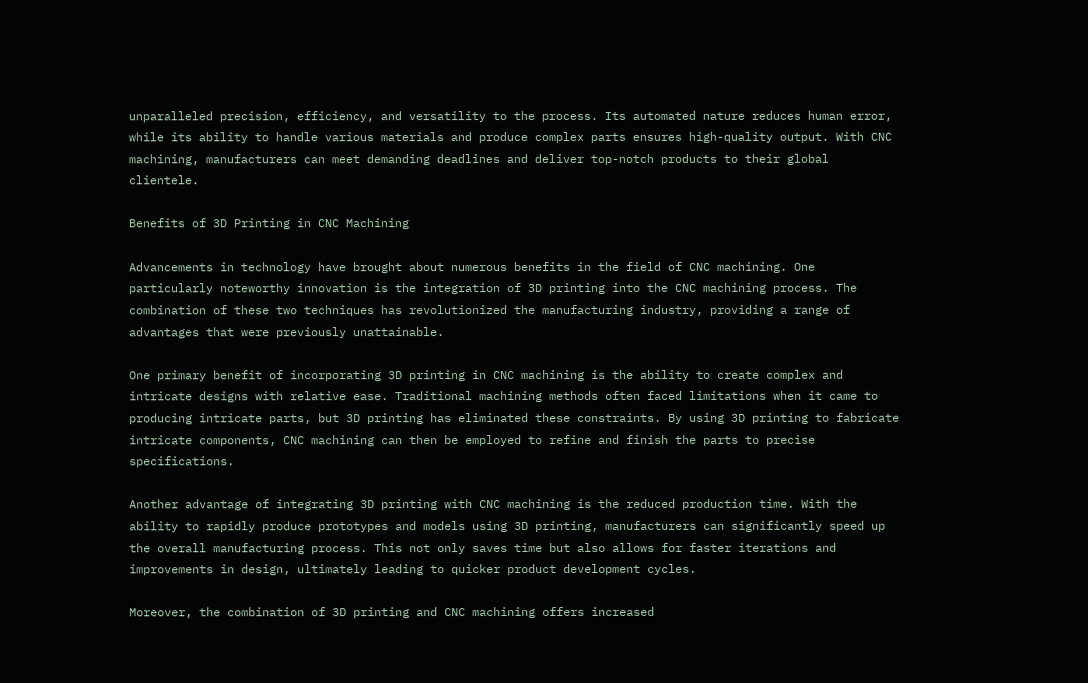unparalleled precision, efficiency, and versatility to the process. Its automated nature reduces human error, while its ability to handle various materials and produce complex parts ensures high-quality output. With CNC machining, manufacturers can meet demanding deadlines and deliver top-notch products to their global clientele.

Benefits of 3D Printing in CNC Machining

Advancements in technology have brought about numerous benefits in the field of CNC machining. One particularly noteworthy innovation is the integration of 3D printing into the CNC machining process. The combination of these two techniques has revolutionized the manufacturing industry, providing a range of advantages that were previously unattainable.

One primary benefit of incorporating 3D printing in CNC machining is the ability to create complex and intricate designs with relative ease. Traditional machining methods often faced limitations when it came to producing intricate parts, but 3D printing has eliminated these constraints. By using 3D printing to fabricate intricate components, CNC machining can then be employed to refine and finish the parts to precise specifications.

Another advantage of integrating 3D printing with CNC machining is the reduced production time. With the ability to rapidly produce prototypes and models using 3D printing, manufacturers can significantly speed up the overall manufacturing process. This not only saves time but also allows for faster iterations and improvements in design, ultimately leading to quicker product development cycles.

Moreover, the combination of 3D printing and CNC machining offers increased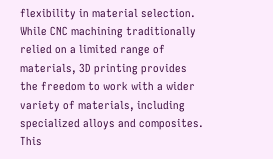flexibility in material selection. While CNC machining traditionally relied on a limited range of materials, 3D printing provides the freedom to work with a wider variety of materials, including specialized alloys and composites. This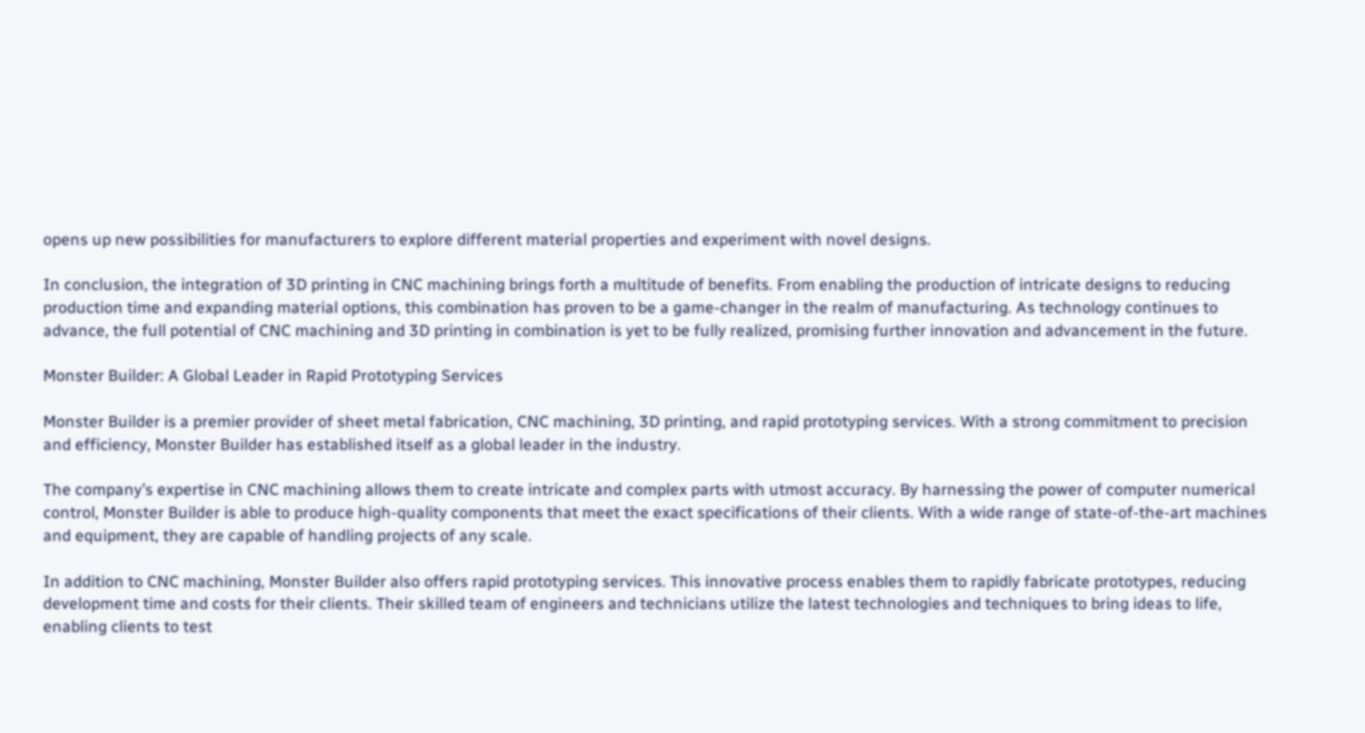opens up new possibilities for manufacturers to explore different material properties and experiment with novel designs.

In conclusion, the integration of 3D printing in CNC machining brings forth a multitude of benefits. From enabling the production of intricate designs to reducing production time and expanding material options, this combination has proven to be a game-changer in the realm of manufacturing. As technology continues to advance, the full potential of CNC machining and 3D printing in combination is yet to be fully realized, promising further innovation and advancement in the future.

Monster Builder: A Global Leader in Rapid Prototyping Services

Monster Builder is a premier provider of sheet metal fabrication, CNC machining, 3D printing, and rapid prototyping services. With a strong commitment to precision and efficiency, Monster Builder has established itself as a global leader in the industry.

The company’s expertise in CNC machining allows them to create intricate and complex parts with utmost accuracy. By harnessing the power of computer numerical control, Monster Builder is able to produce high-quality components that meet the exact specifications of their clients. With a wide range of state-of-the-art machines and equipment, they are capable of handling projects of any scale.

In addition to CNC machining, Monster Builder also offers rapid prototyping services. This innovative process enables them to rapidly fabricate prototypes, reducing development time and costs for their clients. Their skilled team of engineers and technicians utilize the latest technologies and techniques to bring ideas to life, enabling clients to test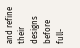and refine their designs before full-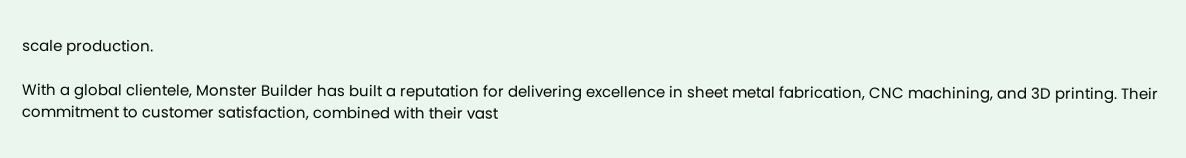scale production.

With a global clientele, Monster Builder has built a reputation for delivering excellence in sheet metal fabrication, CNC machining, and 3D printing. Their commitment to customer satisfaction, combined with their vast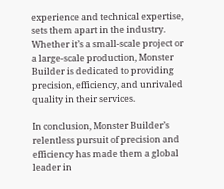experience and technical expertise, sets them apart in the industry. Whether it’s a small-scale project or a large-scale production, Monster Builder is dedicated to providing precision, efficiency, and unrivaled quality in their services.

In conclusion, Monster Builder’s relentless pursuit of precision and efficiency has made them a global leader in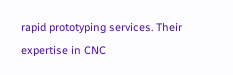rapid prototyping services. Their expertise in CNC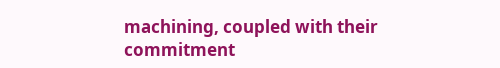machining, coupled with their commitment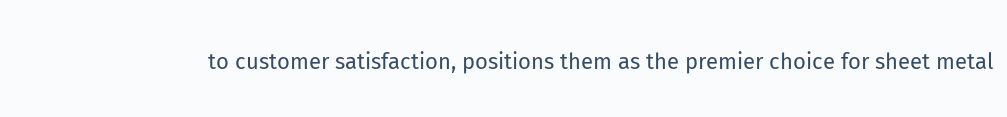to customer satisfaction, positions them as the premier choice for sheet metal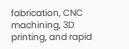fabrication, CNC machining, 3D printing, and rapid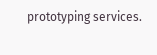prototyping services.